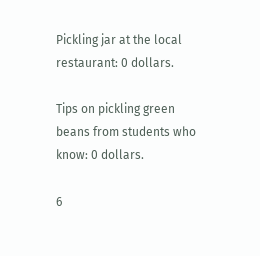Pickling jar at the local restaurant: 0 dollars.

Tips on pickling green beans from students who know: 0 dollars.

6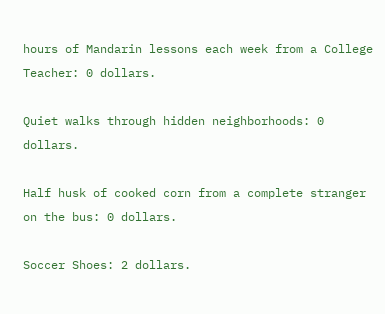hours of Mandarin lessons each week from a College Teacher: 0 dollars.

Quiet walks through hidden neighborhoods: 0 dollars.

Half husk of cooked corn from a complete stranger on the bus: 0 dollars.

Soccer Shoes: 2 dollars.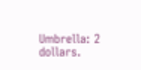Umbrella: 2 dollars.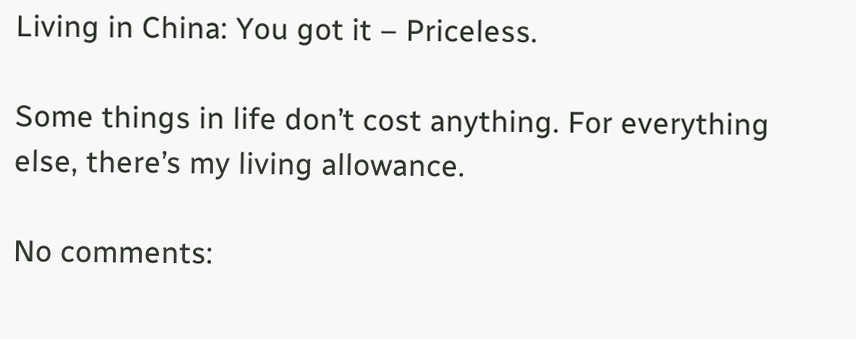Living in China: You got it – Priceless.

Some things in life don’t cost anything. For everything else, there’s my living allowance.

No comments: